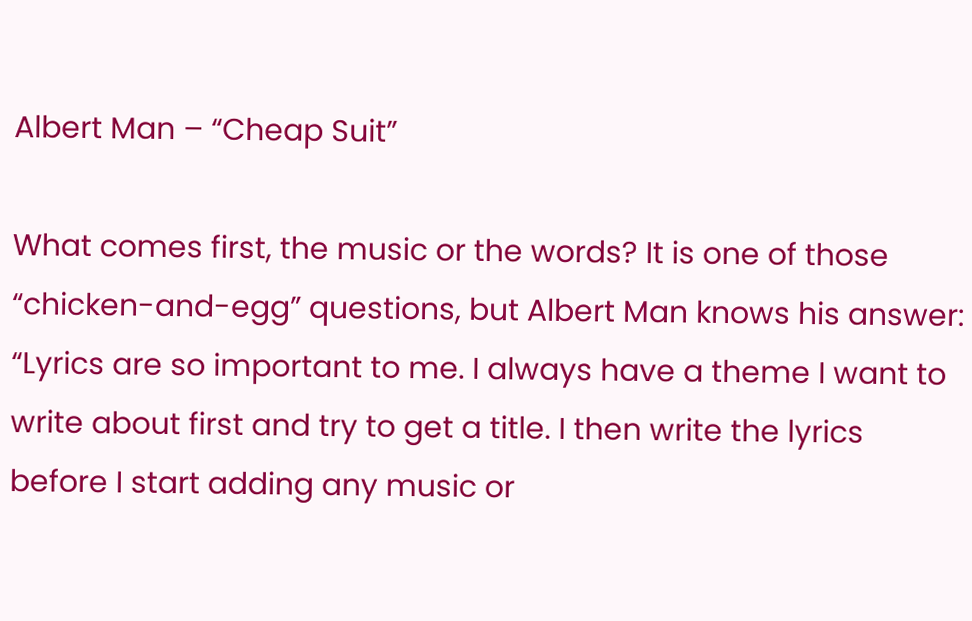Albert Man – “Cheap Suit”

What comes first, the music or the words? It is one of those “chicken-and-egg” questions, but Albert Man knows his answer: “Lyrics are so important to me. I always have a theme I want to write about first and try to get a title. I then write the lyrics before I start adding any music or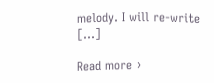melody. I will re-write […]

Read more ›